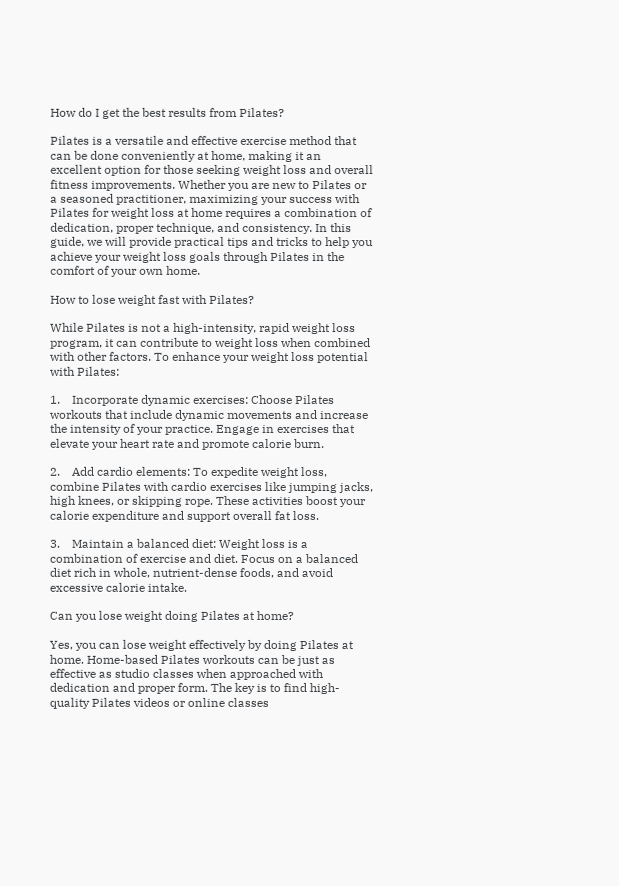How do I get the best results from Pilates?

Pilates is a versatile and effective exercise method that can be done conveniently at home, making it an excellent option for those seeking weight loss and overall fitness improvements. Whether you are new to Pilates or a seasoned practitioner, maximizing your success with Pilates for weight loss at home requires a combination of dedication, proper technique, and consistency. In this guide, we will provide practical tips and tricks to help you achieve your weight loss goals through Pilates in the comfort of your own home.

How to lose weight fast with Pilates?

While Pilates is not a high-intensity, rapid weight loss program, it can contribute to weight loss when combined with other factors. To enhance your weight loss potential with Pilates:

1.    Incorporate dynamic exercises: Choose Pilates workouts that include dynamic movements and increase the intensity of your practice. Engage in exercises that elevate your heart rate and promote calorie burn.

2.    Add cardio elements: To expedite weight loss, combine Pilates with cardio exercises like jumping jacks, high knees, or skipping rope. These activities boost your calorie expenditure and support overall fat loss.

3.    Maintain a balanced diet: Weight loss is a combination of exercise and diet. Focus on a balanced diet rich in whole, nutrient-dense foods, and avoid excessive calorie intake.

Can you lose weight doing Pilates at home?

Yes, you can lose weight effectively by doing Pilates at home. Home-based Pilates workouts can be just as effective as studio classes when approached with dedication and proper form. The key is to find high-quality Pilates videos or online classes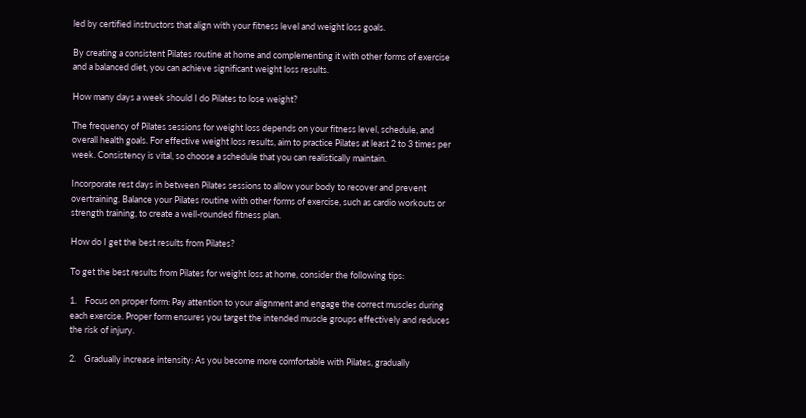led by certified instructors that align with your fitness level and weight loss goals.

By creating a consistent Pilates routine at home and complementing it with other forms of exercise and a balanced diet, you can achieve significant weight loss results.

How many days a week should I do Pilates to lose weight?

The frequency of Pilates sessions for weight loss depends on your fitness level, schedule, and overall health goals. For effective weight loss results, aim to practice Pilates at least 2 to 3 times per week. Consistency is vital, so choose a schedule that you can realistically maintain.

Incorporate rest days in between Pilates sessions to allow your body to recover and prevent overtraining. Balance your Pilates routine with other forms of exercise, such as cardio workouts or strength training, to create a well-rounded fitness plan.

How do I get the best results from Pilates?

To get the best results from Pilates for weight loss at home, consider the following tips:

1.    Focus on proper form: Pay attention to your alignment and engage the correct muscles during each exercise. Proper form ensures you target the intended muscle groups effectively and reduces the risk of injury.

2.    Gradually increase intensity: As you become more comfortable with Pilates, gradually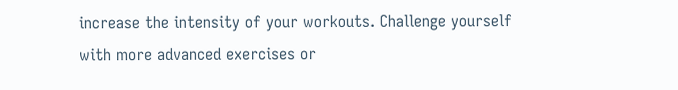increase the intensity of your workouts. Challenge yourself with more advanced exercises or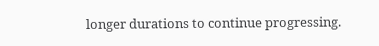longer durations to continue progressing.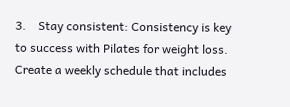3.    Stay consistent: Consistency is key to success with Pilates for weight loss. Create a weekly schedule that includes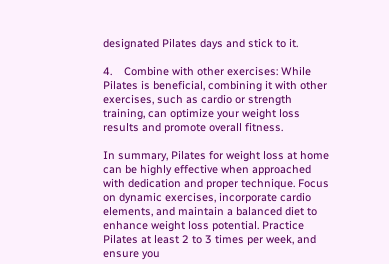designated Pilates days and stick to it.

4.    Combine with other exercises: While Pilates is beneficial, combining it with other exercises, such as cardio or strength training, can optimize your weight loss results and promote overall fitness.

In summary, Pilates for weight loss at home can be highly effective when approached with dedication and proper technique. Focus on dynamic exercises, incorporate cardio elements, and maintain a balanced diet to enhance weight loss potential. Practice Pilates at least 2 to 3 times per week, and ensure you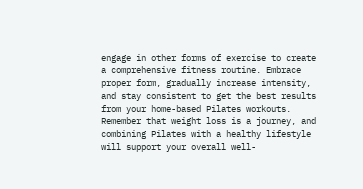engage in other forms of exercise to create a comprehensive fitness routine. Embrace proper form, gradually increase intensity, and stay consistent to get the best results from your home-based Pilates workouts. Remember that weight loss is a journey, and combining Pilates with a healthy lifestyle will support your overall well-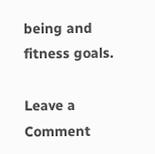being and fitness goals.

Leave a Comment